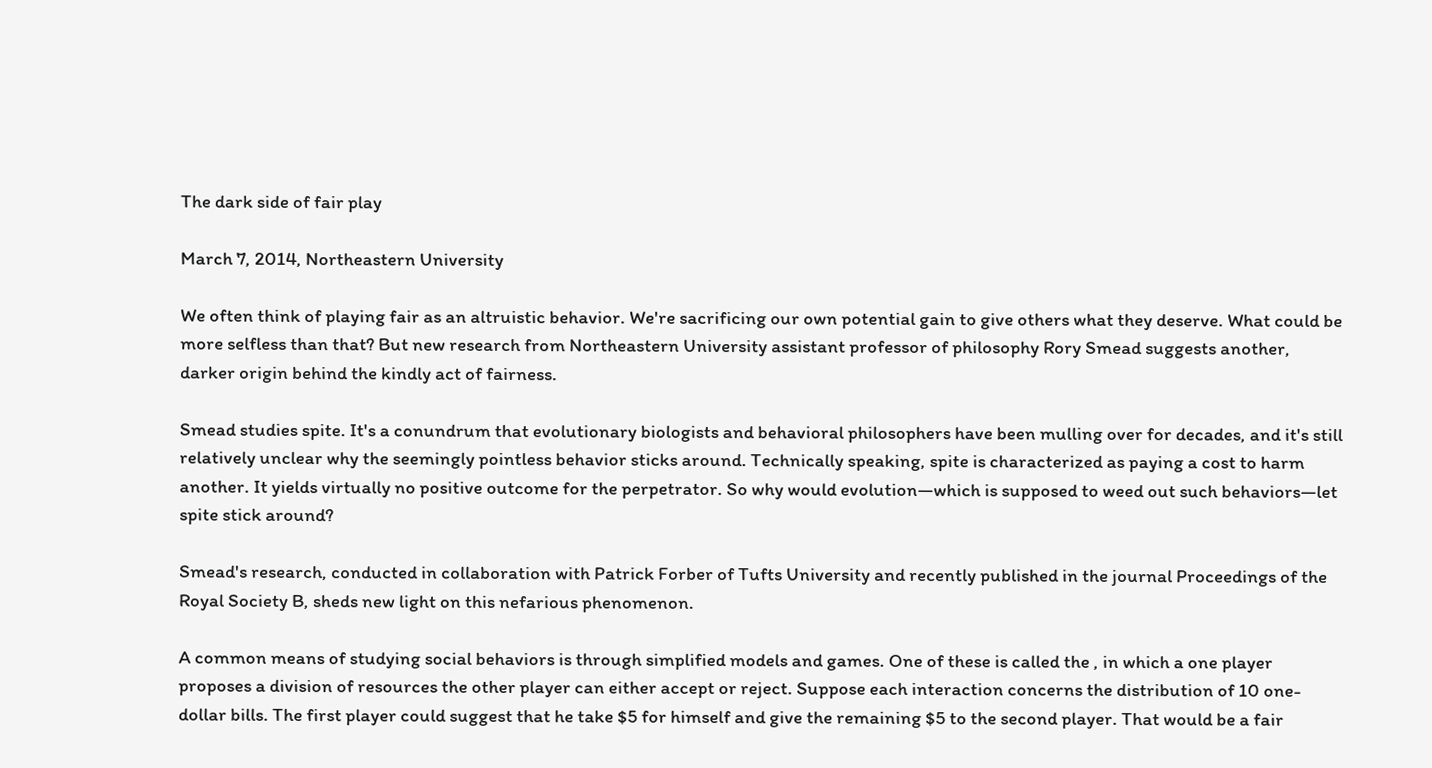The dark side of fair play

March 7, 2014, Northeastern University

We often think of playing fair as an altruistic behavior. We're sacrificing our own potential gain to give others what they deserve. What could be more selfless than that? But new research from Northeastern University assistant professor of philosophy Rory Smead suggests another, darker origin behind the kindly act of fairness.

Smead studies spite. It's a conundrum that evolutionary biologists and behavioral philosophers have been mulling over for decades, and it's still relatively unclear why the seemingly pointless behavior sticks around. Technically speaking, spite is characterized as paying a cost to harm another. It yields virtually no positive outcome for the perpetrator. So why would evolution—which is supposed to weed out such behaviors—let spite stick around?

Smead's research, conducted in collaboration with Patrick Forber of Tufts University and recently published in the journal Proceedings of the Royal Society B, sheds new light on this nefarious phenomenon.

A common means of studying social behaviors is through simplified models and games. One of these is called the , in which a one player proposes a division of resources the other player can either accept or reject. Suppose each interaction concerns the distribution of 10 one-dollar bills. The first player could suggest that he take $5 for himself and give the remaining $5 to the second player. That would be a fair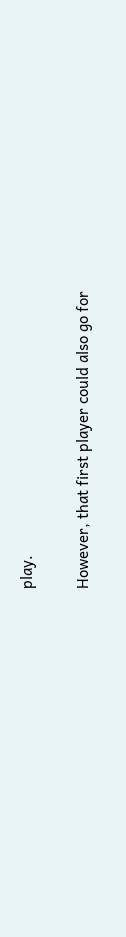play.

However, that first player could also go for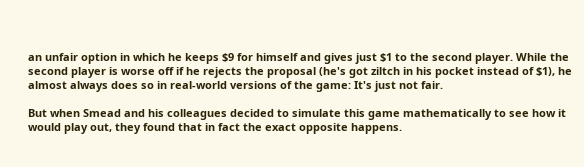an unfair option in which he keeps $9 for himself and gives just $1 to the second player. While the second player is worse off if he rejects the proposal (he's got ziltch in his pocket instead of $1), he almost always does so in real-world versions of the game: It's just not fair.

But when Smead and his colleagues decided to simulate this game mathematically to see how it would play out, they found that in fact the exact opposite happens.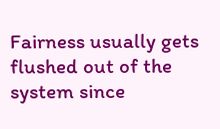Fairness usually gets flushed out of the system since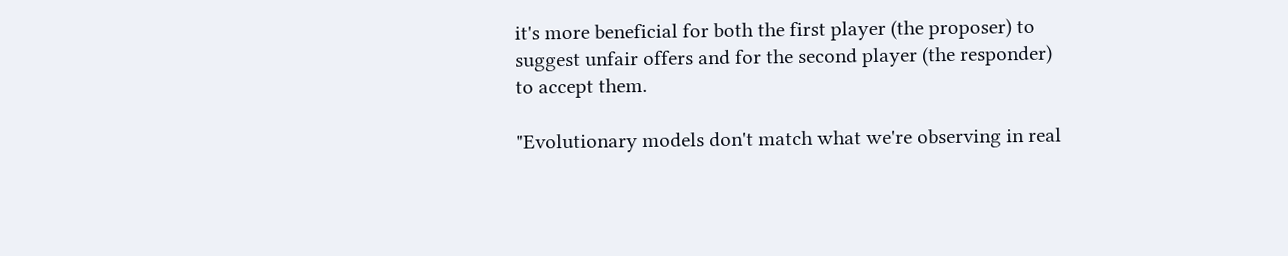it's more beneficial for both the first player (the proposer) to suggest unfair offers and for the second player (the responder) to accept them.

"Evolutionary models don't match what we're observing in real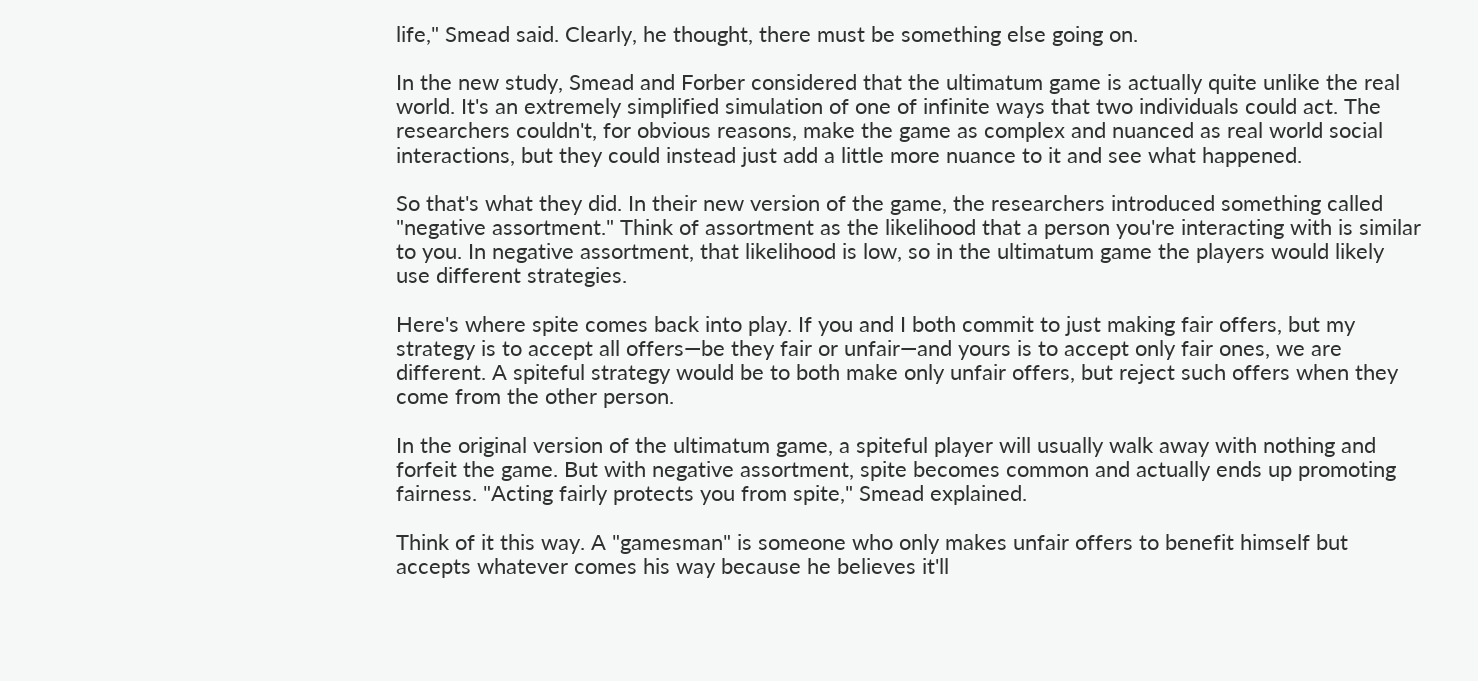life," Smead said. Clearly, he thought, there must be something else going on.

In the new study, Smead and Forber considered that the ultimatum game is actually quite unlike the real world. It's an extremely simplified simulation of one of infinite ways that two individuals could act. The researchers couldn't, for obvious reasons, make the game as complex and nuanced as real world social interactions, but they could instead just add a little more nuance to it and see what happened.

So that's what they did. In their new version of the game, the researchers introduced something called "negative assortment." Think of assortment as the likelihood that a person you're interacting with is similar to you. In negative assortment, that likelihood is low, so in the ultimatum game the players would likely use different strategies.

Here's where spite comes back into play. If you and I both commit to just making fair offers, but my strategy is to accept all offers—be they fair or unfair—and yours is to accept only fair ones, we are different. A spiteful strategy would be to both make only unfair offers, but reject such offers when they come from the other person.

In the original version of the ultimatum game, a spiteful player will usually walk away with nothing and forfeit the game. But with negative assortment, spite becomes common and actually ends up promoting fairness. "Acting fairly protects you from spite," Smead explained.

Think of it this way. A "gamesman" is someone who only makes unfair offers to benefit himself but accepts whatever comes his way because he believes it'll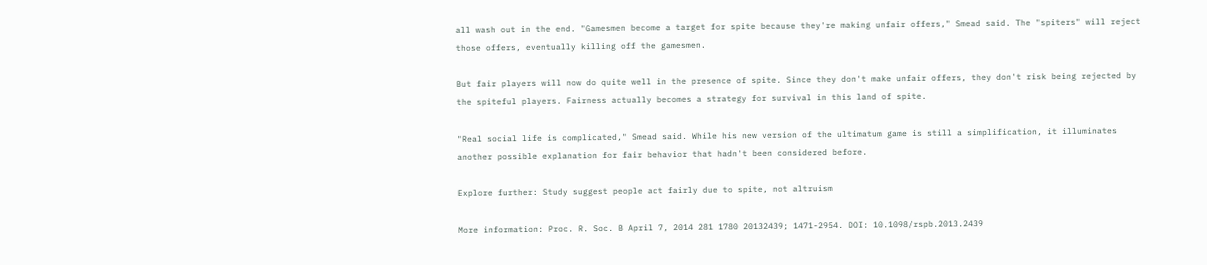all wash out in the end. "Gamesmen become a target for spite because they're making unfair offers," Smead said. The "spiters" will reject those offers, eventually killing off the gamesmen.

But fair players will now do quite well in the presence of spite. Since they don't make unfair offers, they don't risk being rejected by the spiteful players. Fairness actually becomes a strategy for survival in this land of spite.

"Real social life is complicated," Smead said. While his new version of the ultimatum game is still a simplification, it illuminates another possible explanation for fair behavior that hadn't been considered before.

Explore further: Study suggest people act fairly due to spite, not altruism

More information: Proc. R. Soc. B April 7, 2014 281 1780 20132439; 1471-2954. DOI: 10.1098/rspb.2013.2439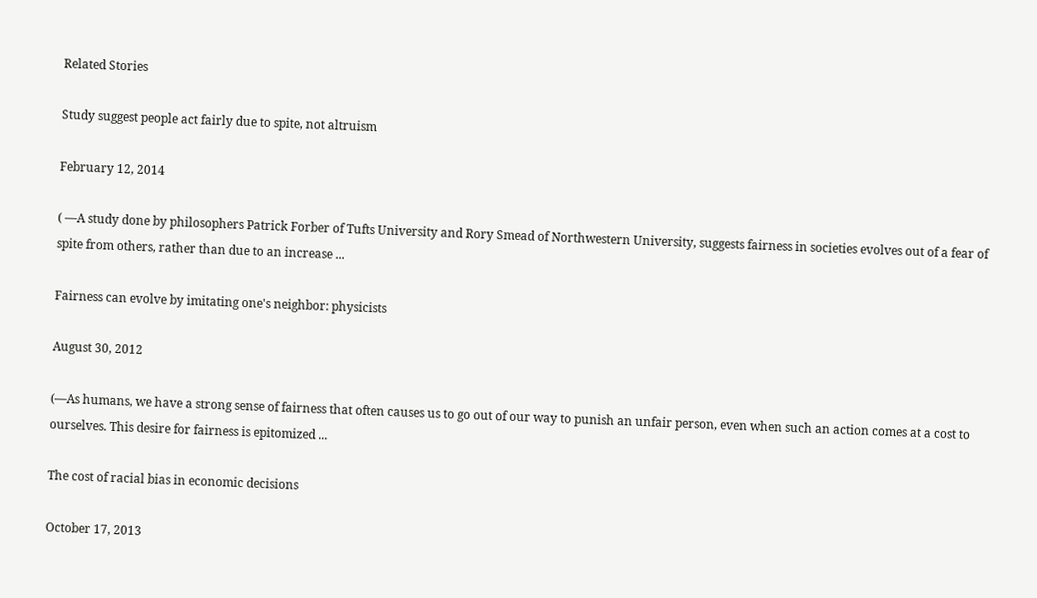Related Stories

Study suggest people act fairly due to spite, not altruism

February 12, 2014

( —A study done by philosophers Patrick Forber of Tufts University and Rory Smead of Northwestern University, suggests fairness in societies evolves out of a fear of spite from others, rather than due to an increase ...

Fairness can evolve by imitating one's neighbor: physicists

August 30, 2012

(—As humans, we have a strong sense of fairness that often causes us to go out of our way to punish an unfair person, even when such an action comes at a cost to ourselves. This desire for fairness is epitomized ...

The cost of racial bias in economic decisions

October 17, 2013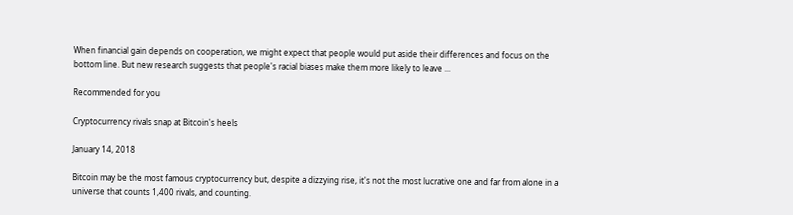When financial gain depends on cooperation, we might expect that people would put aside their differences and focus on the bottom line. But new research suggests that people's racial biases make them more likely to leave ...

Recommended for you

Cryptocurrency rivals snap at Bitcoin's heels

January 14, 2018

Bitcoin may be the most famous cryptocurrency but, despite a dizzying rise, it's not the most lucrative one and far from alone in a universe that counts 1,400 rivals, and counting.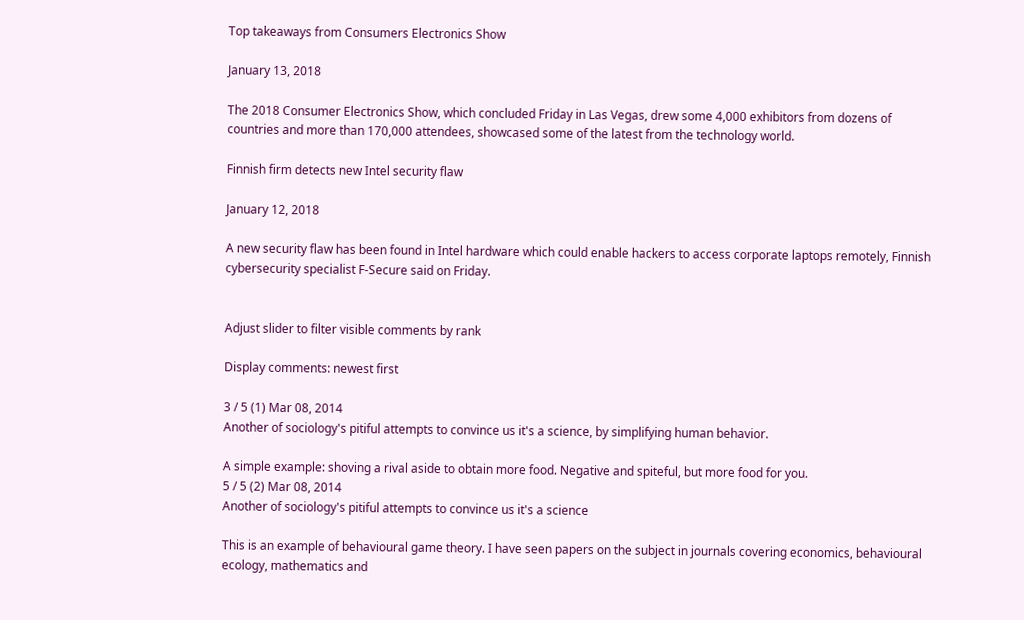Top takeaways from Consumers Electronics Show

January 13, 2018

The 2018 Consumer Electronics Show, which concluded Friday in Las Vegas, drew some 4,000 exhibitors from dozens of countries and more than 170,000 attendees, showcased some of the latest from the technology world.

Finnish firm detects new Intel security flaw

January 12, 2018

A new security flaw has been found in Intel hardware which could enable hackers to access corporate laptops remotely, Finnish cybersecurity specialist F-Secure said on Friday.


Adjust slider to filter visible comments by rank

Display comments: newest first

3 / 5 (1) Mar 08, 2014
Another of sociology's pitiful attempts to convince us it's a science, by simplifying human behavior.

A simple example: shoving a rival aside to obtain more food. Negative and spiteful, but more food for you.
5 / 5 (2) Mar 08, 2014
Another of sociology's pitiful attempts to convince us it's a science

This is an example of behavioural game theory. I have seen papers on the subject in journals covering economics, behavioural ecology, mathematics and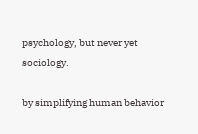psychology, but never yet sociology.

by simplifying human behavior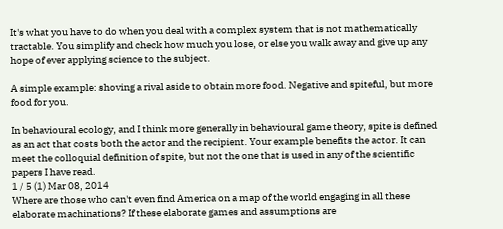It's what you have to do when you deal with a complex system that is not mathematically tractable. You simplify and check how much you lose, or else you walk away and give up any hope of ever applying science to the subject.

A simple example: shoving a rival aside to obtain more food. Negative and spiteful, but more food for you.

In behavioural ecology, and I think more generally in behavioural game theory, spite is defined as an act that costs both the actor and the recipient. Your example benefits the actor. It can meet the colloquial definition of spite, but not the one that is used in any of the scientific papers I have read.
1 / 5 (1) Mar 08, 2014
Where are those who can't even find America on a map of the world engaging in all these elaborate machinations? If these elaborate games and assumptions are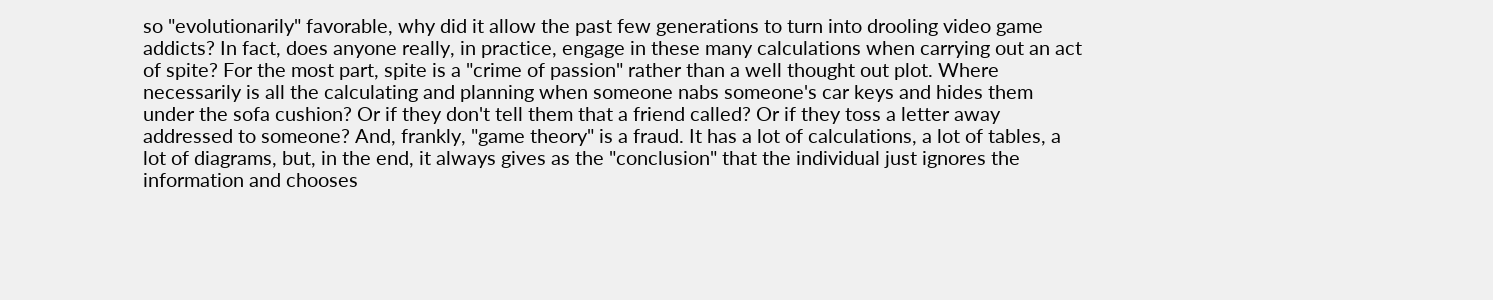so "evolutionarily" favorable, why did it allow the past few generations to turn into drooling video game addicts? In fact, does anyone really, in practice, engage in these many calculations when carrying out an act of spite? For the most part, spite is a "crime of passion" rather than a well thought out plot. Where necessarily is all the calculating and planning when someone nabs someone's car keys and hides them under the sofa cushion? Or if they don't tell them that a friend called? Or if they toss a letter away addressed to someone? And, frankly, "game theory" is a fraud. It has a lot of calculations, a lot of tables, a lot of diagrams, but, in the end, it always gives as the "conclusion" that the individual just ignores the information and chooses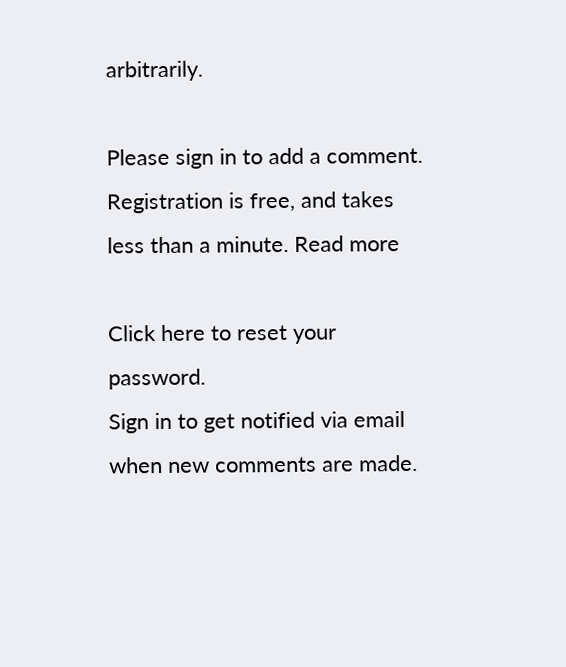arbitrarily.

Please sign in to add a comment. Registration is free, and takes less than a minute. Read more

Click here to reset your password.
Sign in to get notified via email when new comments are made.